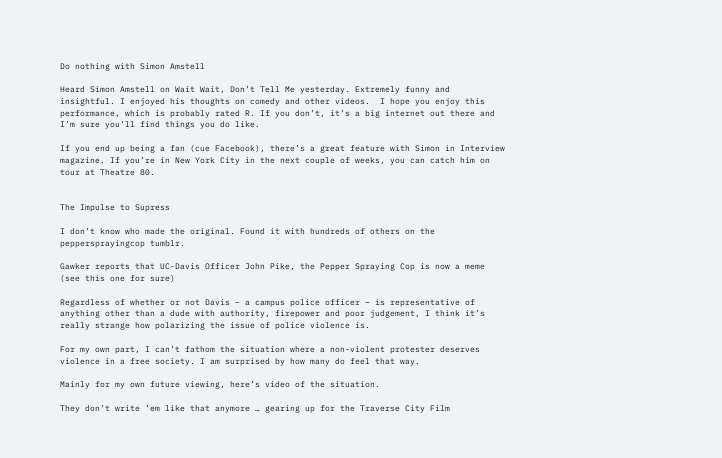Do nothing with Simon Amstell

Heard Simon Amstell on Wait Wait, Don’t Tell Me yesterday. Extremely funny and insightful. I enjoyed his thoughts on comedy and other videos.  I hope you enjoy this performance, which is probably rated R. If you don’t, it’s a big internet out there and I’m sure you’ll find things you do like.

If you end up being a fan (cue Facebook), there’s a great feature with Simon in Interview magazine. If you’re in New York City in the next couple of weeks, you can catch him on tour at Theatre 80.


The Impulse to Supress

I don’t know who made the original. Found it with hundreds of others on the peppersprayingcop tumblr.

Gawker reports that UC-Davis Officer John Pike, the Pepper Spraying Cop is now a meme (see this one for sure)

Regardless of whether or not Davis – a campus police officer – is representative of anything other than a dude with authority, firepower and poor judgement, I think it’s really strange how polarizing the issue of police violence is.

For my own part, I can’t fathom the situation where a non-violent protester deserves violence in a free society. I am surprised by how many do feel that way.

Mainly for my own future viewing, here’s video of the situation.

They don’t write ’em like that anymore … gearing up for the Traverse City Film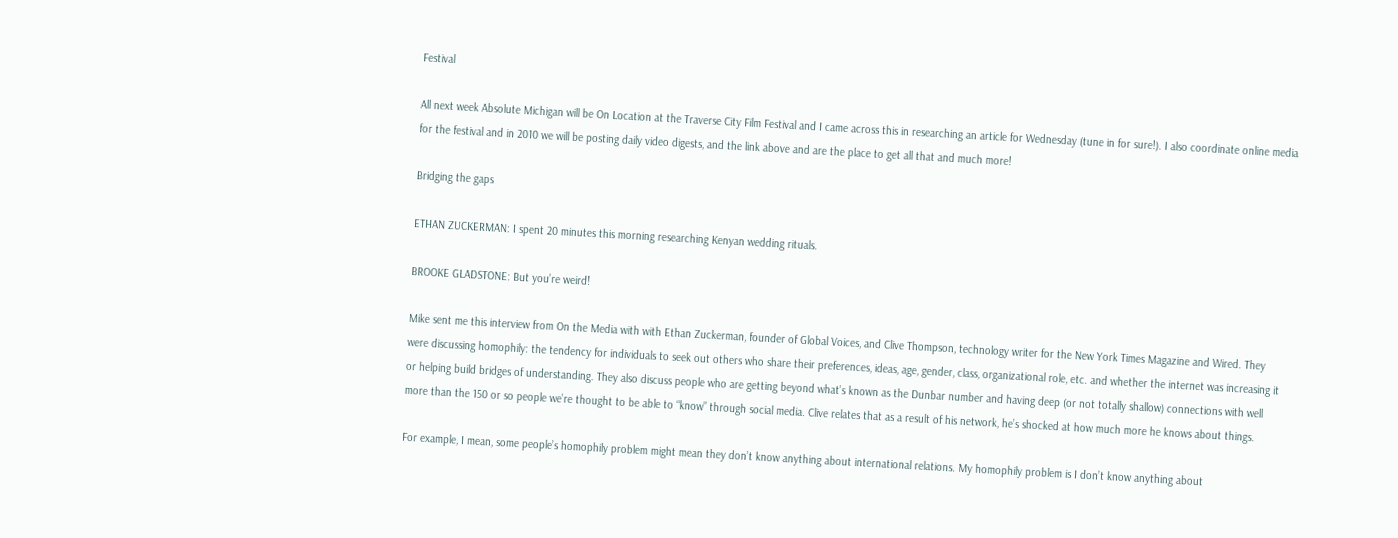Festival

All next week Absolute Michigan will be On Location at the Traverse City Film Festival and I came across this in researching an article for Wednesday (tune in for sure!). I also coordinate online media for the festival and in 2010 we will be posting daily video digests, and the link above and are the place to get all that and much more!

Bridging the gaps

ETHAN ZUCKERMAN: I spent 20 minutes this morning researching Kenyan wedding rituals.

BROOKE GLADSTONE: But you’re weird!

Mike sent me this interview from On the Media with with Ethan Zuckerman, founder of Global Voices, and Clive Thompson, technology writer for the New York Times Magazine and Wired. They were discussing homophily: the tendency for individuals to seek out others who share their preferences, ideas, age, gender, class, organizational role, etc. and whether the internet was increasing it or helping build bridges of understanding. They also discuss people who are getting beyond what’s known as the Dunbar number and having deep (or not totally shallow) connections with well more than the 150 or so people we’re thought to be able to “know” through social media. Clive relates that as a result of his network, he’s shocked at how much more he knows about things.

For example, I mean, some people’s homophily problem might mean they don’t know anything about international relations. My homophily problem is I don’t know anything about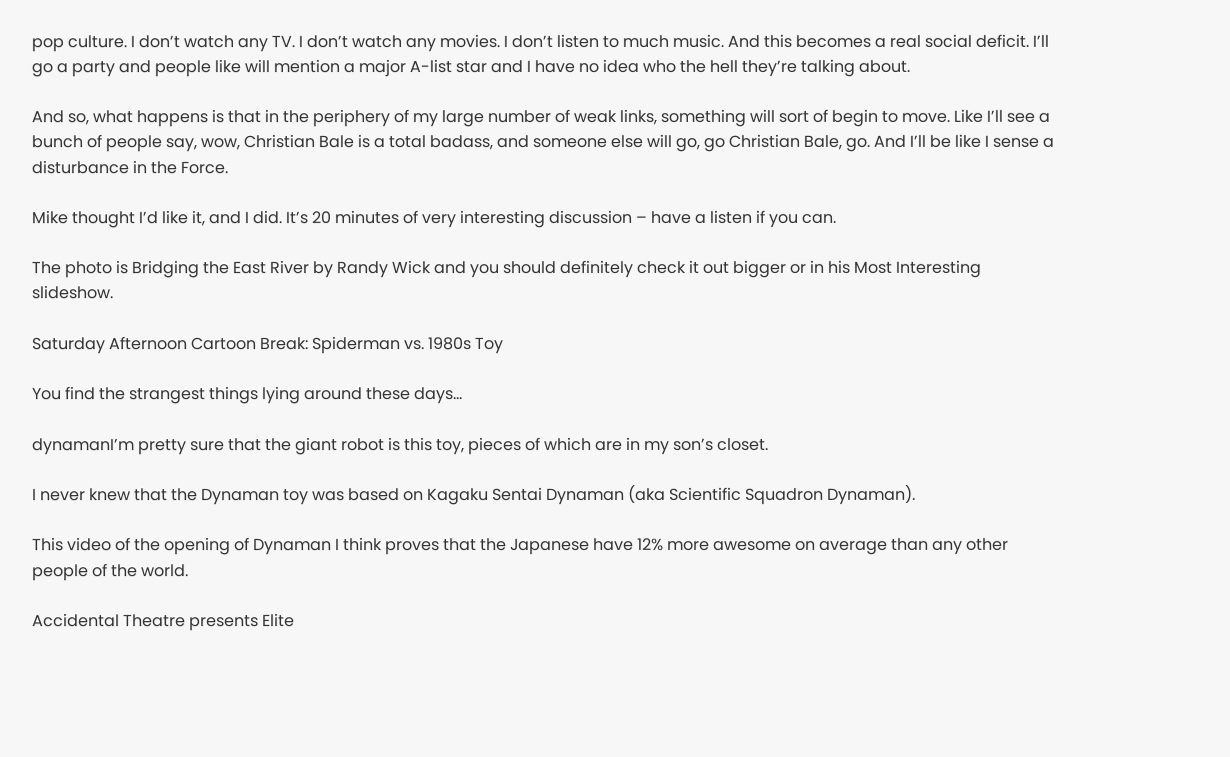pop culture. I don’t watch any TV. I don’t watch any movies. I don’t listen to much music. And this becomes a real social deficit. I’ll go a party and people like will mention a major A-list star and I have no idea who the hell they’re talking about.

And so, what happens is that in the periphery of my large number of weak links, something will sort of begin to move. Like I’ll see a bunch of people say, wow, Christian Bale is a total badass, and someone else will go, go Christian Bale, go. And I’ll be like I sense a disturbance in the Force.

Mike thought I’d like it, and I did. It’s 20 minutes of very interesting discussion – have a listen if you can.

The photo is Bridging the East River by Randy Wick and you should definitely check it out bigger or in his Most Interesting slideshow.

Saturday Afternoon Cartoon Break: Spiderman vs. 1980s Toy

You find the strangest things lying around these days…

dynamanI’m pretty sure that the giant robot is this toy, pieces of which are in my son’s closet.

I never knew that the Dynaman toy was based on Kagaku Sentai Dynaman (aka Scientific Squadron Dynaman).

This video of the opening of Dynaman I think proves that the Japanese have 12% more awesome on average than any other people of the world.

Accidental Theatre presents Elite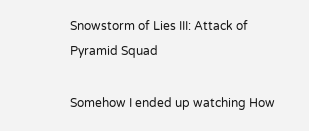Snowstorm of Lies III: Attack of Pyramid Squad

Somehow I ended up watching How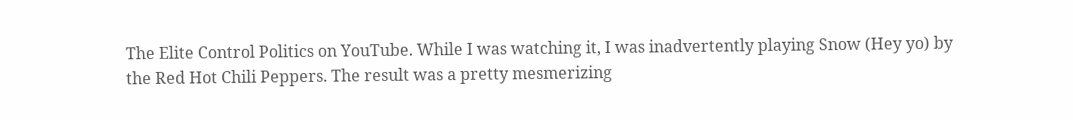The Elite Control Politics on YouTube. While I was watching it, I was inadvertently playing Snow (Hey yo) by the Red Hot Chili Peppers. The result was a pretty mesmerizing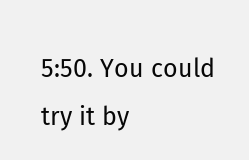5:50. You could try it by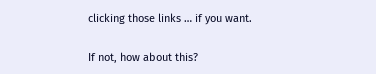clicking those links … if you want.

If not, how about this?